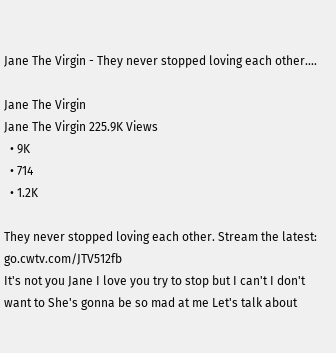Jane The Virgin - They never stopped loving each other....

Jane The Virgin
Jane The Virgin 225.9K Views
  • 9K
  • 714
  • 1.2K

They never stopped loving each other. Stream the latest: go.cwtv.com/JTV512fb
It's not you Jane I love you try to stop but I can't I don't want to She's gonna be so mad at me Let's talk about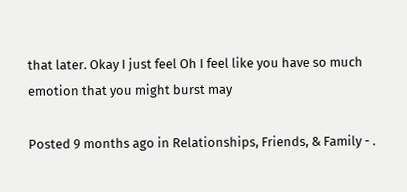that later. Okay I just feel Oh I feel like you have so much emotion that you might burst may

Posted 9 months ago in Relationships, Friends, & Family - .